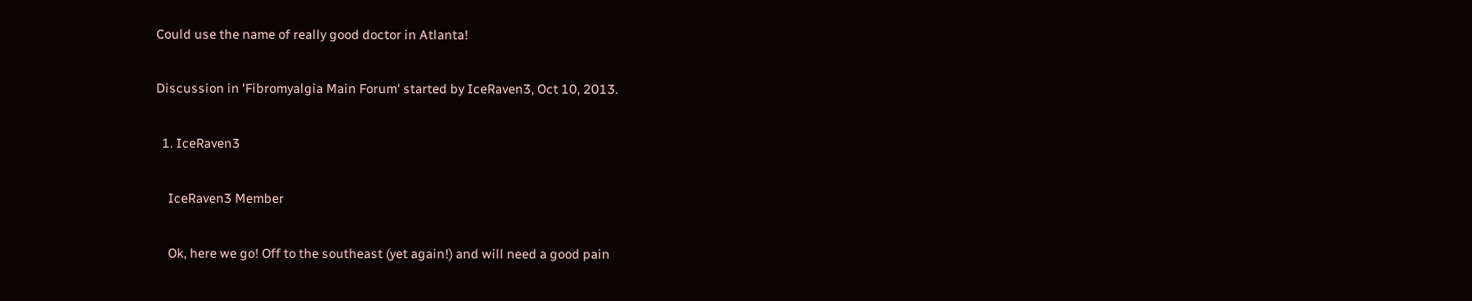Could use the name of really good doctor in Atlanta!

Discussion in 'Fibromyalgia Main Forum' started by IceRaven3, Oct 10, 2013.

  1. IceRaven3

    IceRaven3 Member

    Ok, here we go! Off to the southeast (yet again!) and will need a good pain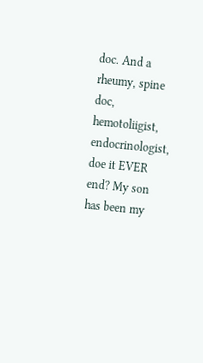doc. And a rheumy, spine doc, hemotoliigist, endocrinologist, doe it EVER end? My son has been my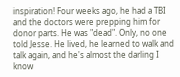inspiration! Four weeks ago, he had a TBI and the doctors were prepping him for donor parts. He was "dead". Only, no one told Jesse. He lived, he learned to walk and talk again, and he's almost the darling I know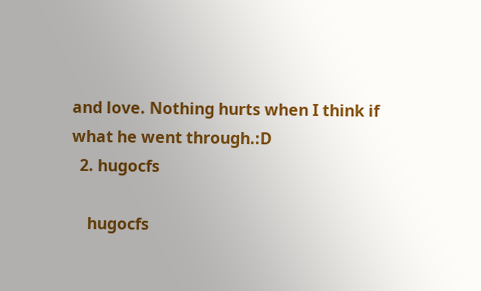and love. Nothing hurts when I think if what he went through.:D
  2. hugocfs

    hugocfs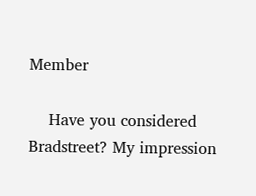Member

    Have you considered Bradstreet? My impression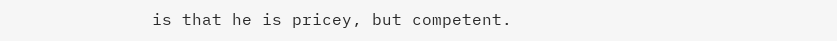is that he is pricey, but competent.